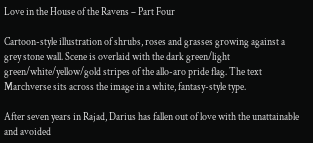Love in the House of the Ravens – Part Four

Cartoon-style illustration of shrubs, roses and grasses growing against a grey stone wall. Scene is overlaid with the dark green/light green/white/yellow/gold stripes of the allo-aro pride flag. The text Marchverse sits across the image in a white, fantasy-style type.

After seven years in Rajad, Darius has fallen out of love with the unattainable and avoided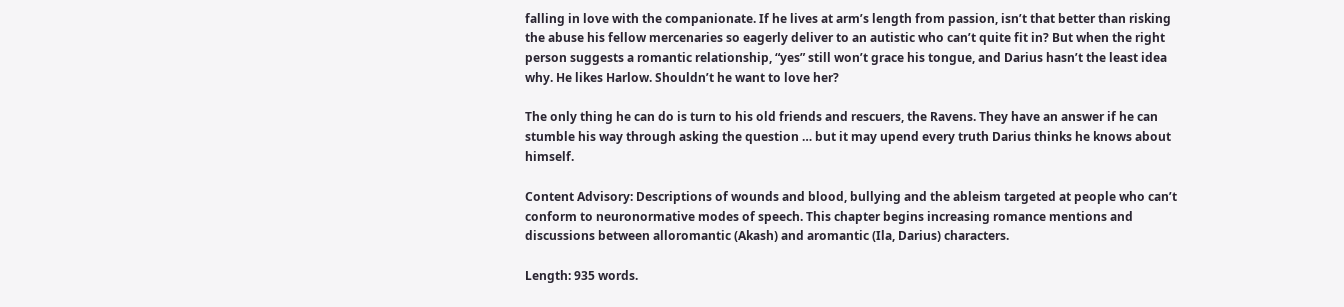falling in love with the companionate. If he lives at arm’s length from passion, isn’t that better than risking the abuse his fellow mercenaries so eagerly deliver to an autistic who can’t quite fit in? But when the right person suggests a romantic relationship, “yes” still won’t grace his tongue, and Darius hasn’t the least idea why. He likes Harlow. Shouldn’t he want to love her?

The only thing he can do is turn to his old friends and rescuers, the Ravens. They have an answer if he can stumble his way through asking the question … but it may upend every truth Darius thinks he knows about himself.

Content Advisory: Descriptions of wounds and blood, bullying and the ableism targeted at people who can’t conform to neuronormative modes of speech. This chapter begins increasing romance mentions and discussions between alloromantic (Akash) and aromantic (Ila, Darius) characters.

Length: 935 words.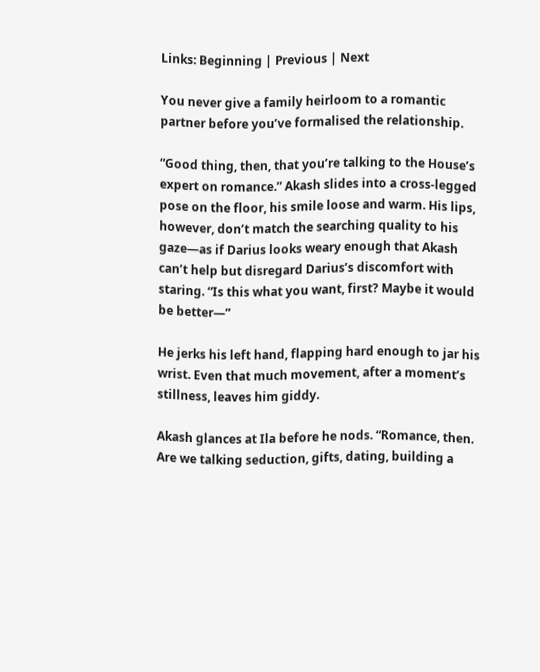Links: Beginning | Previous | Next

You never give a family heirloom to a romantic partner before you’ve formalised the relationship.

“Good thing, then, that you’re talking to the House’s expert on romance.” Akash slides into a cross-legged pose on the floor, his smile loose and warm. His lips, however, don’t match the searching quality to his gaze—as if Darius looks weary enough that Akash can’t help but disregard Darius’s discomfort with staring. “Is this what you want, first? Maybe it would be better—”

He jerks his left hand, flapping hard enough to jar his wrist. Even that much movement, after a moment’s stillness, leaves him giddy.

Akash glances at Ila before he nods. “Romance, then. Are we talking seduction, gifts, dating, building a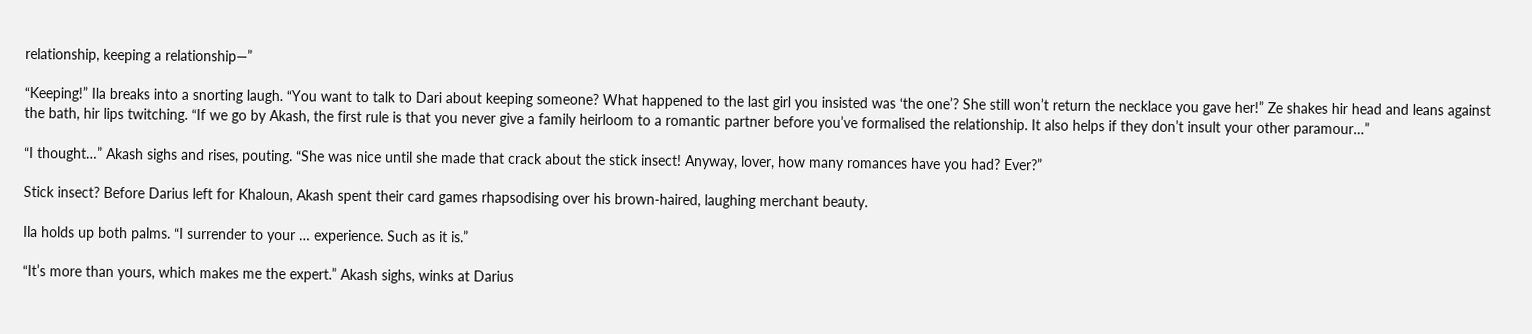relationship, keeping a relationship—”

“Keeping!” Ila breaks into a snorting laugh. “You want to talk to Dari about keeping someone? What happened to the last girl you insisted was ‘the one’? She still won’t return the necklace you gave her!” Ze shakes hir head and leans against the bath, hir lips twitching. “If we go by Akash, the first rule is that you never give a family heirloom to a romantic partner before you’ve formalised the relationship. It also helps if they don’t insult your other paramour…”

“I thought…” Akash sighs and rises, pouting. “She was nice until she made that crack about the stick insect! Anyway, lover, how many romances have you had? Ever?”

Stick insect? Before Darius left for Khaloun, Akash spent their card games rhapsodising over his brown-haired, laughing merchant beauty.

Ila holds up both palms. “I surrender to your … experience. Such as it is.”

“It’s more than yours, which makes me the expert.” Akash sighs, winks at Darius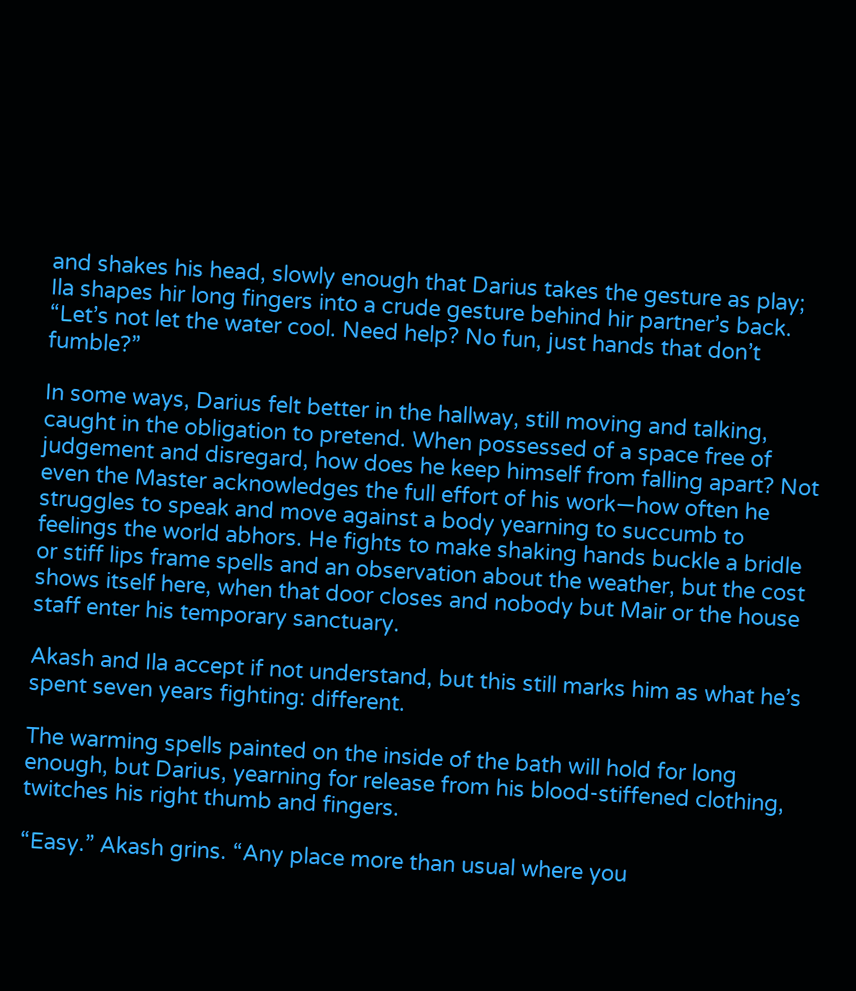and shakes his head, slowly enough that Darius takes the gesture as play; Ila shapes hir long fingers into a crude gesture behind hir partner’s back. “Let’s not let the water cool. Need help? No fun, just hands that don’t fumble?”

In some ways, Darius felt better in the hallway, still moving and talking, caught in the obligation to pretend. When possessed of a space free of judgement and disregard, how does he keep himself from falling apart? Not even the Master acknowledges the full effort of his work—how often he struggles to speak and move against a body yearning to succumb to feelings the world abhors. He fights to make shaking hands buckle a bridle or stiff lips frame spells and an observation about the weather, but the cost shows itself here, when that door closes and nobody but Mair or the house staff enter his temporary sanctuary.

Akash and Ila accept if not understand, but this still marks him as what he’s spent seven years fighting: different.

The warming spells painted on the inside of the bath will hold for long enough, but Darius, yearning for release from his blood-stiffened clothing, twitches his right thumb and fingers.

“Easy.” Akash grins. “Any place more than usual where you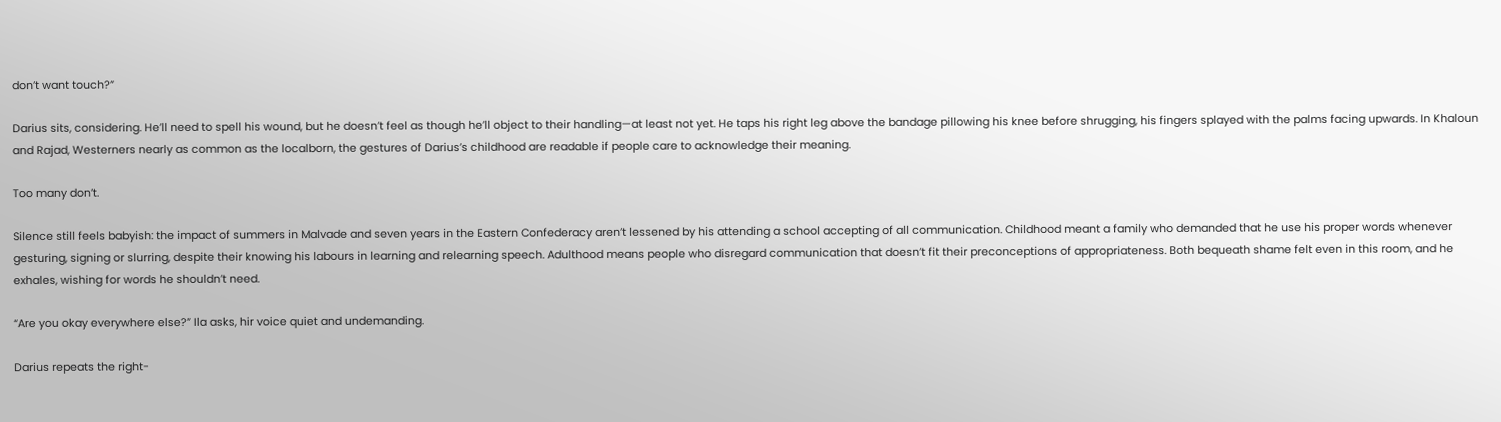don’t want touch?”

Darius sits, considering. He’ll need to spell his wound, but he doesn’t feel as though he’ll object to their handling—at least not yet. He taps his right leg above the bandage pillowing his knee before shrugging, his fingers splayed with the palms facing upwards. In Khaloun and Rajad, Westerners nearly as common as the localborn, the gestures of Darius’s childhood are readable if people care to acknowledge their meaning.

Too many don’t.

Silence still feels babyish: the impact of summers in Malvade and seven years in the Eastern Confederacy aren’t lessened by his attending a school accepting of all communication. Childhood meant a family who demanded that he use his proper words whenever gesturing, signing or slurring, despite their knowing his labours in learning and relearning speech. Adulthood means people who disregard communication that doesn’t fit their preconceptions of appropriateness. Both bequeath shame felt even in this room, and he exhales, wishing for words he shouldn’t need.

“Are you okay everywhere else?” Ila asks, hir voice quiet and undemanding.

Darius repeats the right-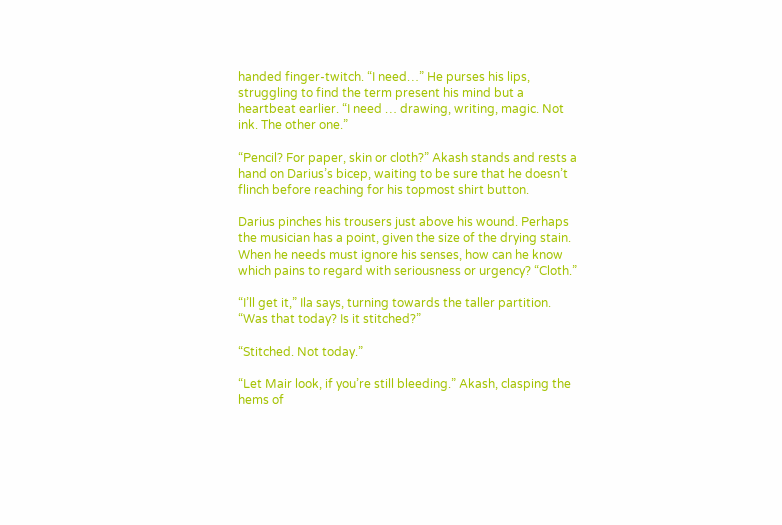handed finger-twitch. “I need…” He purses his lips, struggling to find the term present his mind but a heartbeat earlier. “I need … drawing, writing, magic. Not ink. The other one.”

“Pencil? For paper, skin or cloth?” Akash stands and rests a hand on Darius’s bicep, waiting to be sure that he doesn’t flinch before reaching for his topmost shirt button.

Darius pinches his trousers just above his wound. Perhaps the musician has a point, given the size of the drying stain. When he needs must ignore his senses, how can he know which pains to regard with seriousness or urgency? “Cloth.”

“I’ll get it,” Ila says, turning towards the taller partition. “Was that today? Is it stitched?”

“Stitched. Not today.”

“Let Mair look, if you’re still bleeding.” Akash, clasping the hems of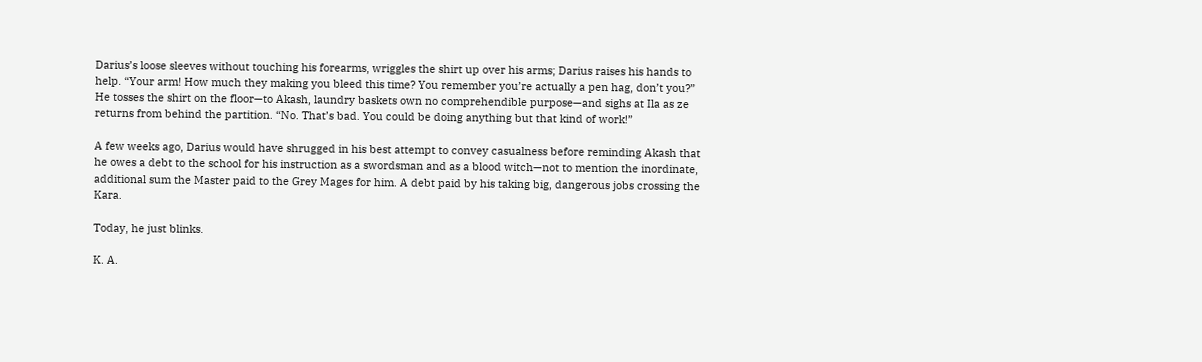Darius’s loose sleeves without touching his forearms, wriggles the shirt up over his arms; Darius raises his hands to help. “Your arm! How much they making you bleed this time? You remember you’re actually a pen hag, don’t you?” He tosses the shirt on the floor—to Akash, laundry baskets own no comprehendible purpose—and sighs at Ila as ze returns from behind the partition. “No. That’s bad. You could be doing anything but that kind of work!”

A few weeks ago, Darius would have shrugged in his best attempt to convey casualness before reminding Akash that he owes a debt to the school for his instruction as a swordsman and as a blood witch—not to mention the inordinate, additional sum the Master paid to the Grey Mages for him. A debt paid by his taking big, dangerous jobs crossing the Kara.

Today, he just blinks.

K. A.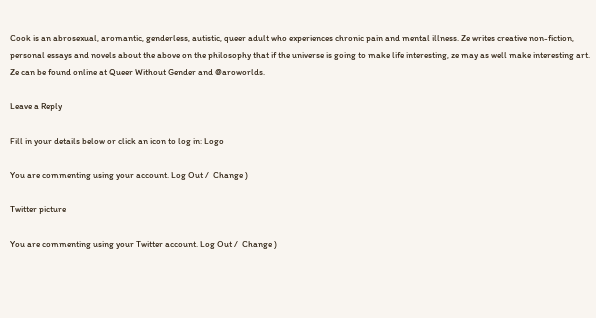Cook is an abrosexual, aromantic, genderless, autistic, queer adult who experiences chronic pain and mental illness. Ze writes creative non-fiction, personal essays and novels about the above on the philosophy that if the universe is going to make life interesting, ze may as well make interesting art. Ze can be found online at Queer Without Gender and @aroworlds.

Leave a Reply

Fill in your details below or click an icon to log in: Logo

You are commenting using your account. Log Out /  Change )

Twitter picture

You are commenting using your Twitter account. Log Out /  Change )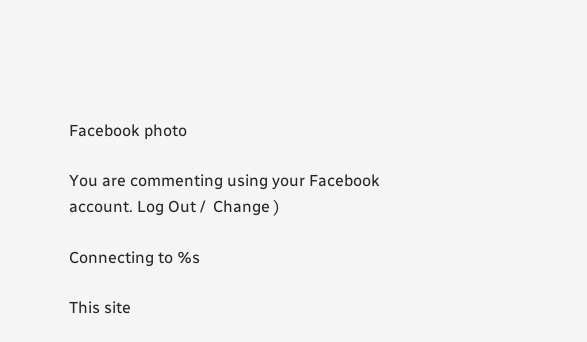Facebook photo

You are commenting using your Facebook account. Log Out /  Change )

Connecting to %s

This site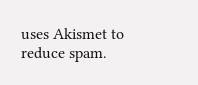uses Akismet to reduce spam.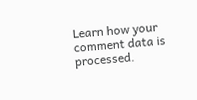Learn how your comment data is processed.